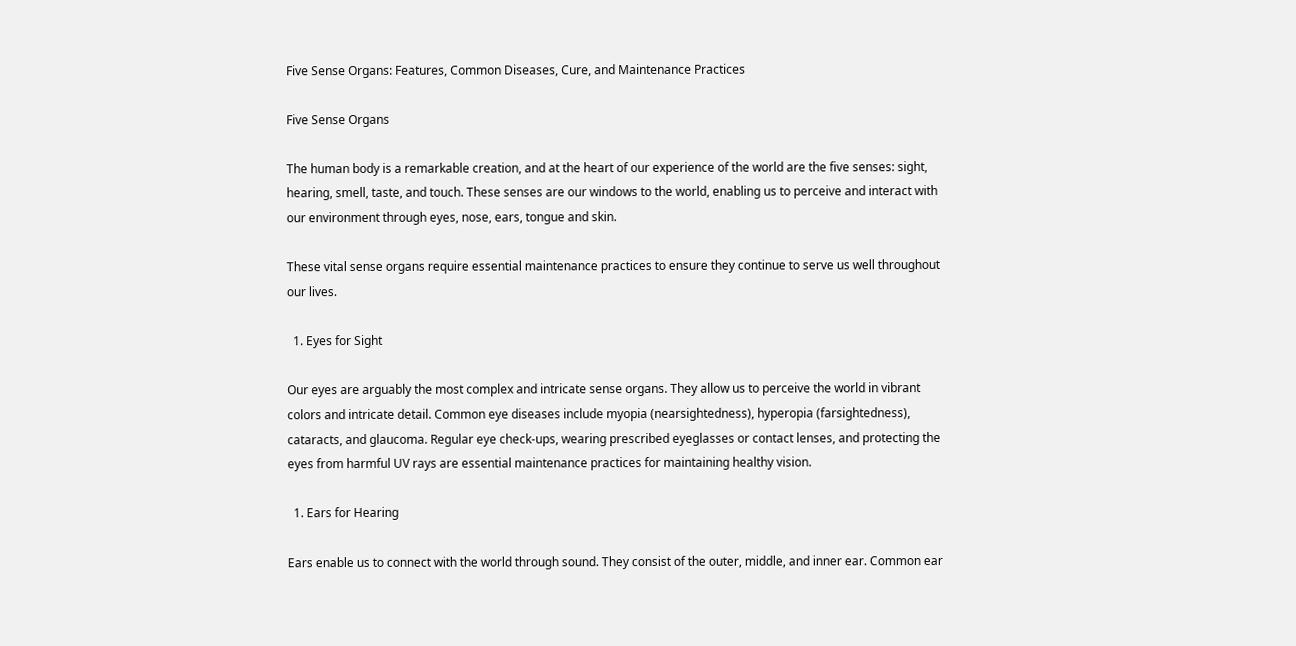Five Sense Organs: Features, Common Diseases, Cure, and Maintenance Practices

Five Sense Organs

The human body is a remarkable creation, and at the heart of our experience of the world are the five senses: sight, hearing, smell, taste, and touch. These senses are our windows to the world, enabling us to perceive and interact with our environment through eyes, nose, ears, tongue and skin.

These vital sense organs require essential maintenance practices to ensure they continue to serve us well throughout our lives.

  1. Eyes for Sight

Our eyes are arguably the most complex and intricate sense organs. They allow us to perceive the world in vibrant colors and intricate detail. Common eye diseases include myopia (nearsightedness), hyperopia (farsightedness), cataracts, and glaucoma. Regular eye check-ups, wearing prescribed eyeglasses or contact lenses, and protecting the eyes from harmful UV rays are essential maintenance practices for maintaining healthy vision.

  1. Ears for Hearing

Ears enable us to connect with the world through sound. They consist of the outer, middle, and inner ear. Common ear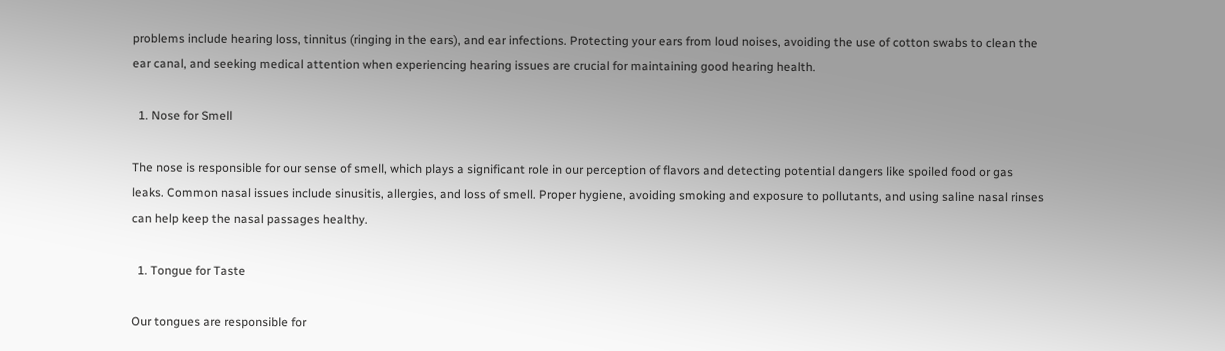problems include hearing loss, tinnitus (ringing in the ears), and ear infections. Protecting your ears from loud noises, avoiding the use of cotton swabs to clean the ear canal, and seeking medical attention when experiencing hearing issues are crucial for maintaining good hearing health.

  1. Nose for Smell

The nose is responsible for our sense of smell, which plays a significant role in our perception of flavors and detecting potential dangers like spoiled food or gas leaks. Common nasal issues include sinusitis, allergies, and loss of smell. Proper hygiene, avoiding smoking and exposure to pollutants, and using saline nasal rinses can help keep the nasal passages healthy.

  1. Tongue for Taste

Our tongues are responsible for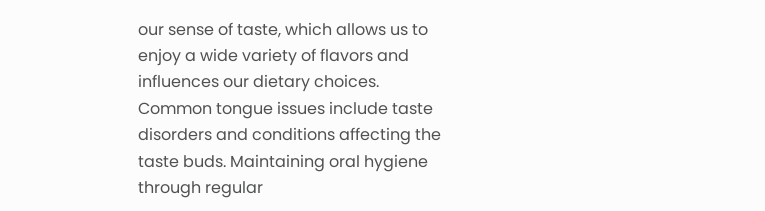our sense of taste, which allows us to enjoy a wide variety of flavors and influences our dietary choices. Common tongue issues include taste disorders and conditions affecting the taste buds. Maintaining oral hygiene through regular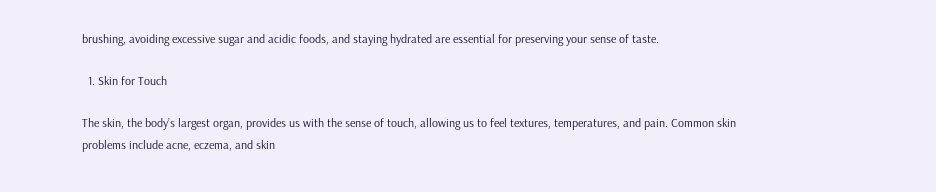brushing, avoiding excessive sugar and acidic foods, and staying hydrated are essential for preserving your sense of taste.

  1. Skin for Touch

The skin, the body’s largest organ, provides us with the sense of touch, allowing us to feel textures, temperatures, and pain. Common skin problems include acne, eczema, and skin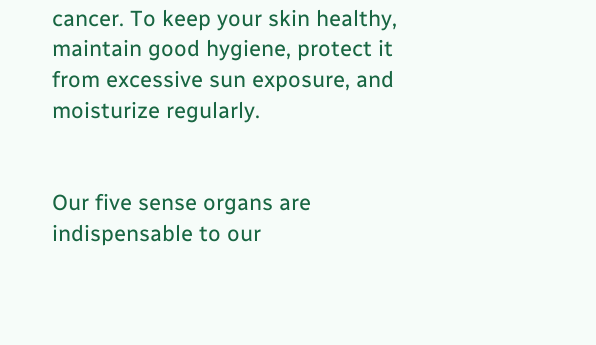cancer. To keep your skin healthy, maintain good hygiene, protect it from excessive sun exposure, and moisturize regularly.


Our five sense organs are indispensable to our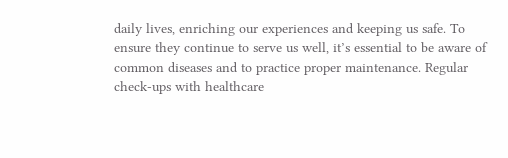daily lives, enriching our experiences and keeping us safe. To ensure they continue to serve us well, it’s essential to be aware of common diseases and to practice proper maintenance. Regular check-ups with healthcare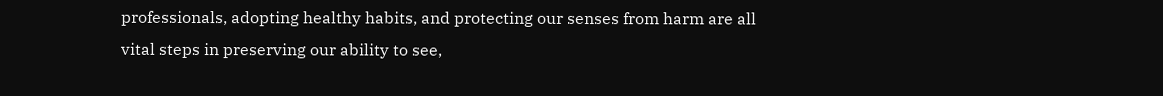professionals, adopting healthy habits, and protecting our senses from harm are all vital steps in preserving our ability to see,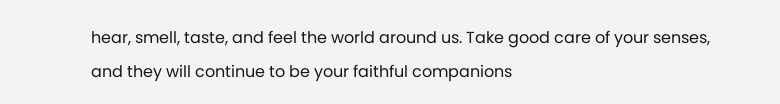hear, smell, taste, and feel the world around us. Take good care of your senses, and they will continue to be your faithful companions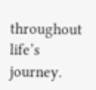throughout life’s journey.